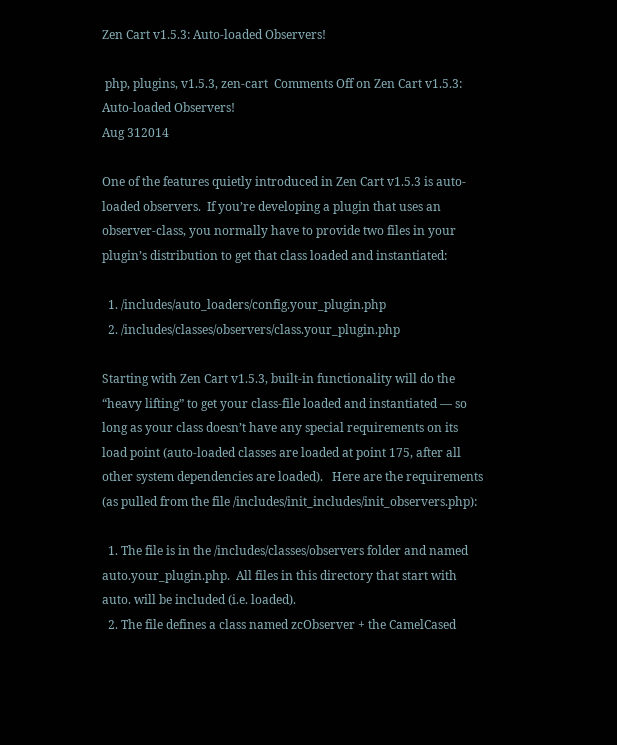Zen Cart v1.5.3: Auto-loaded Observers!

 php, plugins, v1.5.3, zen-cart  Comments Off on Zen Cart v1.5.3: Auto-loaded Observers!
Aug 312014

One of the features quietly introduced in Zen Cart v1.5.3 is auto-loaded observers.  If you’re developing a plugin that uses an observer-class, you normally have to provide two files in your plugin’s distribution to get that class loaded and instantiated:

  1. /includes/auto_loaders/config.your_plugin.php
  2. /includes/classes/observers/class.your_plugin.php

Starting with Zen Cart v1.5.3, built-in functionality will do the “heavy lifting” to get your class-file loaded and instantiated — so long as your class doesn’t have any special requirements on its load point (auto-loaded classes are loaded at point 175, after all other system dependencies are loaded).   Here are the requirements (as pulled from the file /includes/init_includes/init_observers.php):

  1. The file is in the /includes/classes/observers folder and named auto.your_plugin.php.  All files in this directory that start with auto. will be included (i.e. loaded).
  2. The file defines a class named zcObserver + the CamelCased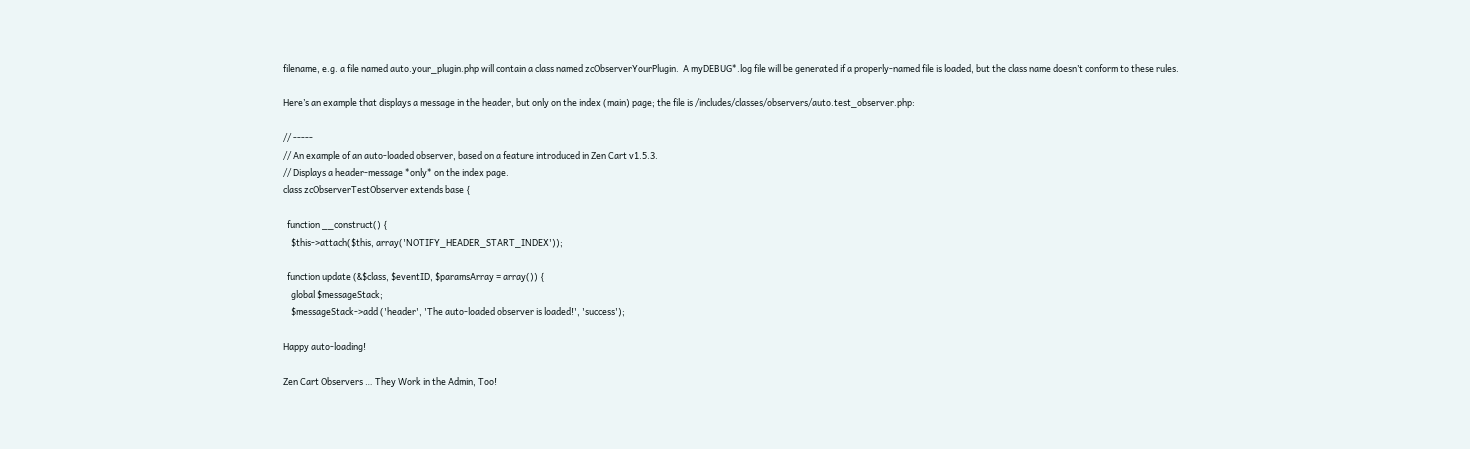filename, e.g. a file named auto.your_plugin.php will contain a class named zcObserverYourPlugin.  A myDEBUG*.log file will be generated if a properly-named file is loaded, but the class name doesn’t conform to these rules.

Here’s an example that displays a message in the header, but only on the index (main) page; the file is /includes/classes/observers/auto.test_observer.php:

// -----
// An example of an auto-loaded observer, based on a feature introduced in Zen Cart v1.5.3.
// Displays a header-message *only* on the index page.
class zcObserverTestObserver extends base {

  function __construct() {
    $this->attach($this, array('NOTIFY_HEADER_START_INDEX'));

  function update (&$class, $eventID, $paramsArray = array()) {
    global $messageStack;
    $messageStack->add ('header', 'The auto-loaded observer is loaded!', 'success');

Happy auto-loading!

Zen Cart Observers … They Work in the Admin, Too!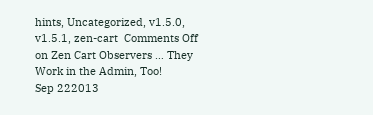hints, Uncategorized, v1.5.0, v1.5.1, zen-cart  Comments Off on Zen Cart Observers … They Work in the Admin, Too!
Sep 222013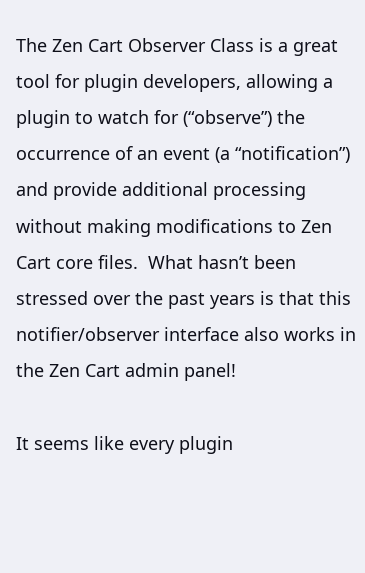The Zen Cart Observer Class is a great tool for plugin developers, allowing a plugin to watch for (“observe”) the occurrence of an event (a “notification”) and provide additional processing without making modifications to Zen Cart core files.  What hasn’t been stressed over the past years is that this notifier/observer interface also works in the Zen Cart admin panel!

It seems like every plugin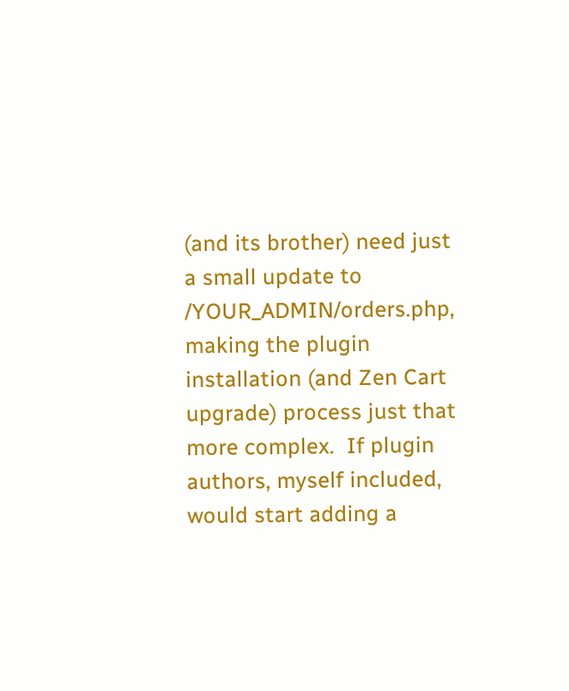(and its brother) need just a small update to /YOUR_ADMIN/orders.php, making the plugin installation (and Zen Cart upgrade) process just that more complex.  If plugin authors, myself included, would start adding a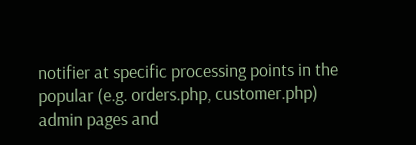notifier at specific processing points in the popular (e.g. orders.php, customer.php) admin pages and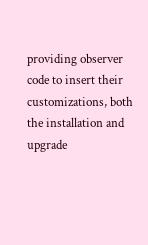providing observer code to insert their customizations, both the installation and upgrade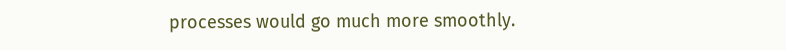processes would go much more smoothly.